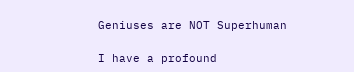Geniuses are NOT Superhuman

I have a profound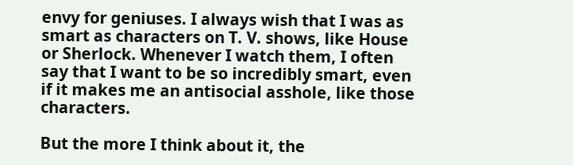envy for geniuses. I always wish that I was as smart as characters on T. V. shows, like House or Sherlock. Whenever I watch them, I often say that I want to be so incredibly smart, even if it makes me an antisocial asshole, like those characters.

But the more I think about it, the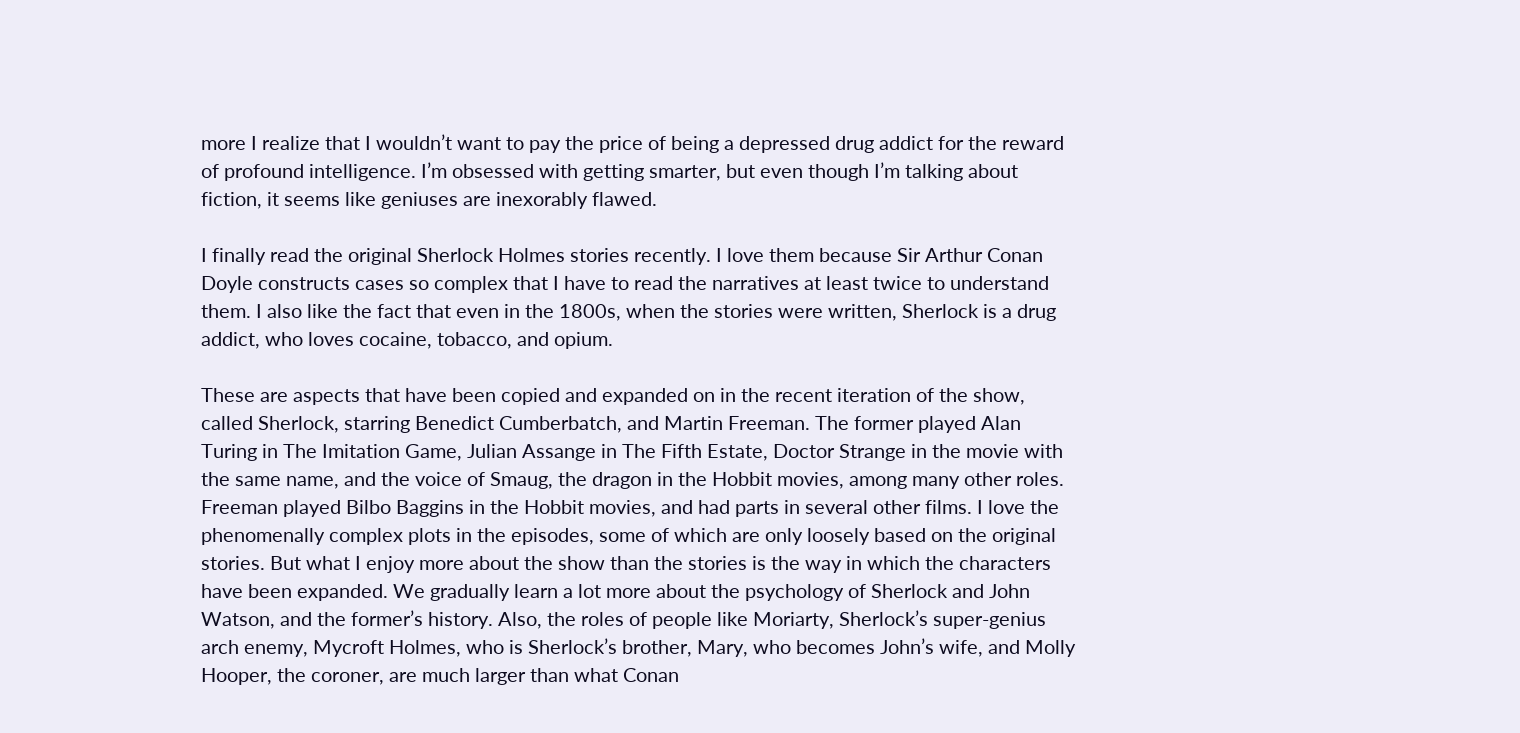more I realize that I wouldn’t want to pay the price of being a depressed drug addict for the reward of profound intelligence. I’m obsessed with getting smarter, but even though I’m talking about fiction, it seems like geniuses are inexorably flawed.

I finally read the original Sherlock Holmes stories recently. I love them because Sir Arthur Conan Doyle constructs cases so complex that I have to read the narratives at least twice to understand them. I also like the fact that even in the 1800s, when the stories were written, Sherlock is a drug addict, who loves cocaine, tobacco, and opium.

These are aspects that have been copied and expanded on in the recent iteration of the show, called Sherlock, starring Benedict Cumberbatch, and Martin Freeman. The former played Alan Turing in The Imitation Game, Julian Assange in The Fifth Estate, Doctor Strange in the movie with the same name, and the voice of Smaug, the dragon in the Hobbit movies, among many other roles. Freeman played Bilbo Baggins in the Hobbit movies, and had parts in several other films. I love the phenomenally complex plots in the episodes, some of which are only loosely based on the original stories. But what I enjoy more about the show than the stories is the way in which the characters have been expanded. We gradually learn a lot more about the psychology of Sherlock and John Watson, and the former’s history. Also, the roles of people like Moriarty, Sherlock’s super-genius arch enemy, Mycroft Holmes, who is Sherlock’s brother, Mary, who becomes John’s wife, and Molly Hooper, the coroner, are much larger than what Conan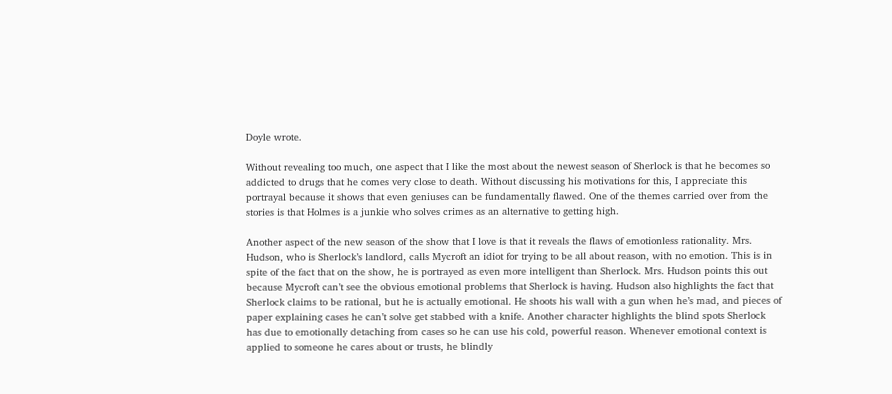Doyle wrote.

Without revealing too much, one aspect that I like the most about the newest season of Sherlock is that he becomes so addicted to drugs that he comes very close to death. Without discussing his motivations for this, I appreciate this portrayal because it shows that even geniuses can be fundamentally flawed. One of the themes carried over from the stories is that Holmes is a junkie who solves crimes as an alternative to getting high.

Another aspect of the new season of the show that I love is that it reveals the flaws of emotionless rationality. Mrs. Hudson, who is Sherlock’s landlord, calls Mycroft an idiot for trying to be all about reason, with no emotion. This is in spite of the fact that on the show, he is portrayed as even more intelligent than Sherlock. Mrs. Hudson points this out because Mycroft can’t see the obvious emotional problems that Sherlock is having. Hudson also highlights the fact that Sherlock claims to be rational, but he is actually emotional. He shoots his wall with a gun when he’s mad, and pieces of paper explaining cases he can’t solve get stabbed with a knife. Another character highlights the blind spots Sherlock has due to emotionally detaching from cases so he can use his cold, powerful reason. Whenever emotional context is applied to someone he cares about or trusts, he blindly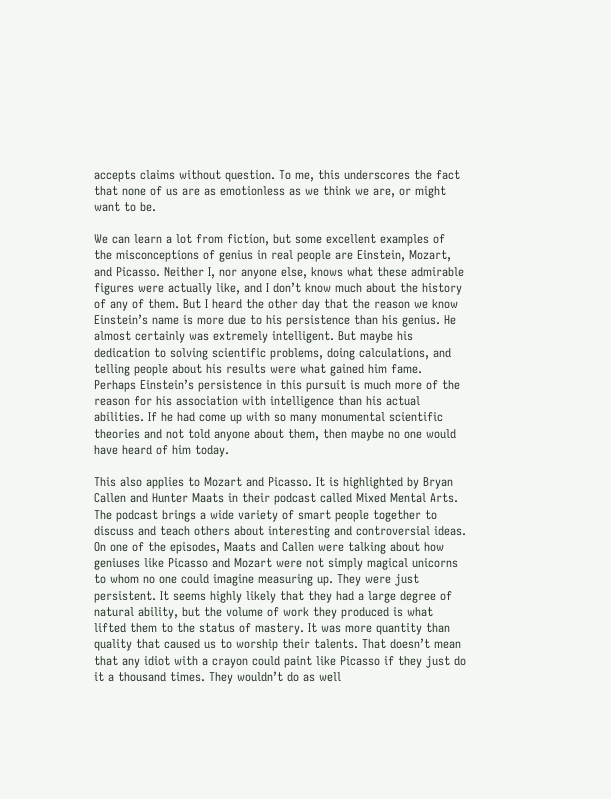accepts claims without question. To me, this underscores the fact that none of us are as emotionless as we think we are, or might want to be.

We can learn a lot from fiction, but some excellent examples of the misconceptions of genius in real people are Einstein, Mozart, and Picasso. Neither I, nor anyone else, knows what these admirable figures were actually like, and I don’t know much about the history of any of them. But I heard the other day that the reason we know Einstein’s name is more due to his persistence than his genius. He almost certainly was extremely intelligent. But maybe his dedication to solving scientific problems, doing calculations, and telling people about his results were what gained him fame. Perhaps Einstein’s persistence in this pursuit is much more of the reason for his association with intelligence than his actual abilities. If he had come up with so many monumental scientific theories and not told anyone about them, then maybe no one would have heard of him today.

This also applies to Mozart and Picasso. It is highlighted by Bryan Callen and Hunter Maats in their podcast called Mixed Mental Arts. The podcast brings a wide variety of smart people together to discuss and teach others about interesting and controversial ideas. On one of the episodes, Maats and Callen were talking about how geniuses like Picasso and Mozart were not simply magical unicorns to whom no one could imagine measuring up. They were just persistent. It seems highly likely that they had a large degree of natural ability, but the volume of work they produced is what lifted them to the status of mastery. It was more quantity than quality that caused us to worship their talents. That doesn’t mean that any idiot with a crayon could paint like Picasso if they just do it a thousand times. They wouldn’t do as well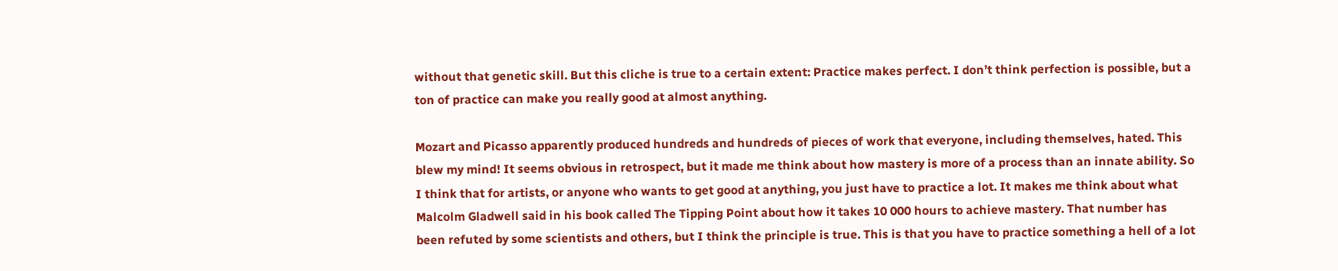without that genetic skill. But this cliche is true to a certain extent: Practice makes perfect. I don’t think perfection is possible, but a ton of practice can make you really good at almost anything.

Mozart and Picasso apparently produced hundreds and hundreds of pieces of work that everyone, including themselves, hated. This blew my mind! It seems obvious in retrospect, but it made me think about how mastery is more of a process than an innate ability. So I think that for artists, or anyone who wants to get good at anything, you just have to practice a lot. It makes me think about what Malcolm Gladwell said in his book called The Tipping Point about how it takes 10 000 hours to achieve mastery. That number has been refuted by some scientists and others, but I think the principle is true. This is that you have to practice something a hell of a lot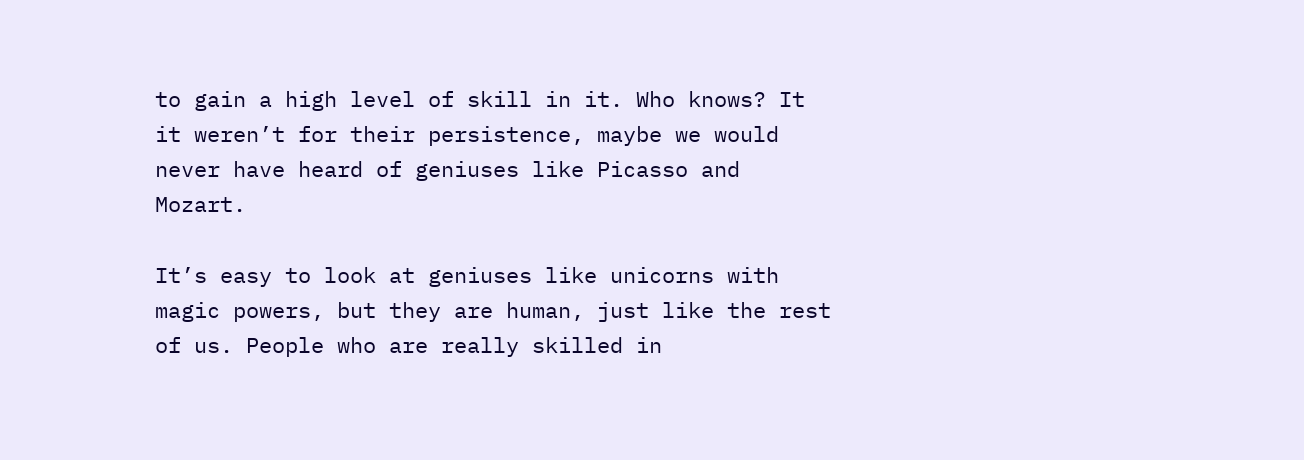to gain a high level of skill in it. Who knows? It it weren’t for their persistence, maybe we would never have heard of geniuses like Picasso and Mozart.

It’s easy to look at geniuses like unicorns with magic powers, but they are human, just like the rest of us. People who are really skilled in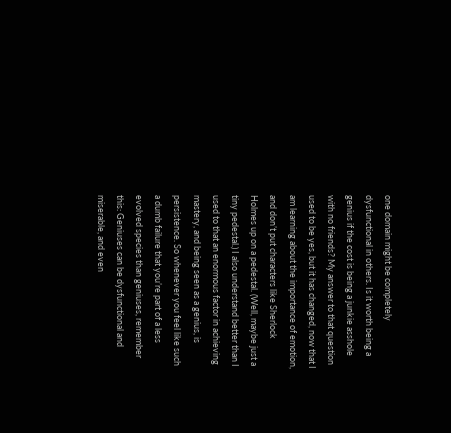one domain might be completely dysfunctional in others. Is it worth being a genius if the cost is being a junkie asshole with no friends? My answer to that question used to be yes, but it has changed, now that I am learning about the importance of emotion, and don’t put characters like Sherlock Holmes up on a pedestal. (Well, maybe just a tiny pedestal.) I also understand better than I used to that an enormous factor in achieving mastery, and being seen as a genius, is persistence. So whenever you feel like such a dumb failure that you’re part of a less evolved species than geniuses, remember this: Geniuses can be dysfunctional and miserable, and even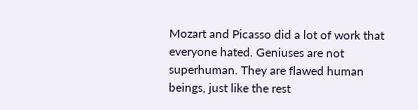Mozart and Picasso did a lot of work that everyone hated. Geniuses are not superhuman. They are flawed human beings, just like the rest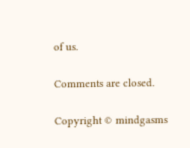of us.

Comments are closed.

Copyright © mindgasms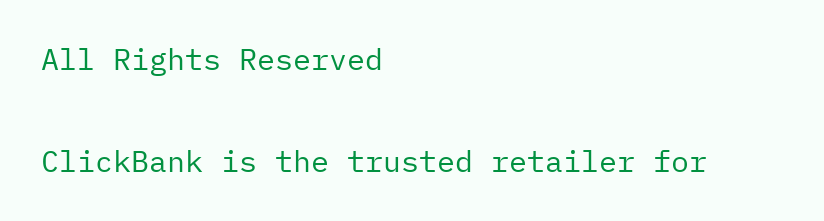All Rights Reserved

ClickBank is the trusted retailer for